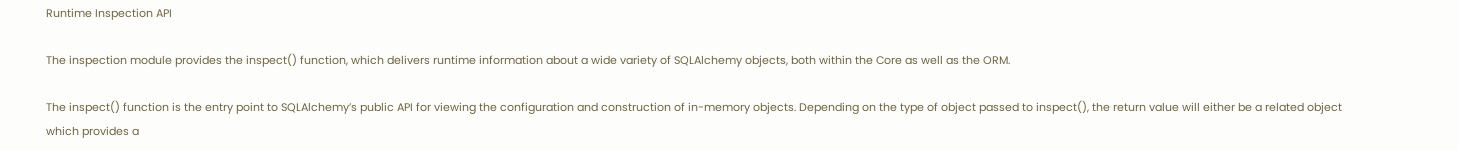Runtime Inspection API

The inspection module provides the inspect() function, which delivers runtime information about a wide variety of SQLAlchemy objects, both within the Core as well as the ORM.

The inspect() function is the entry point to SQLAlchemy’s public API for viewing the configuration and construction of in-memory objects. Depending on the type of object passed to inspect(), the return value will either be a related object which provides a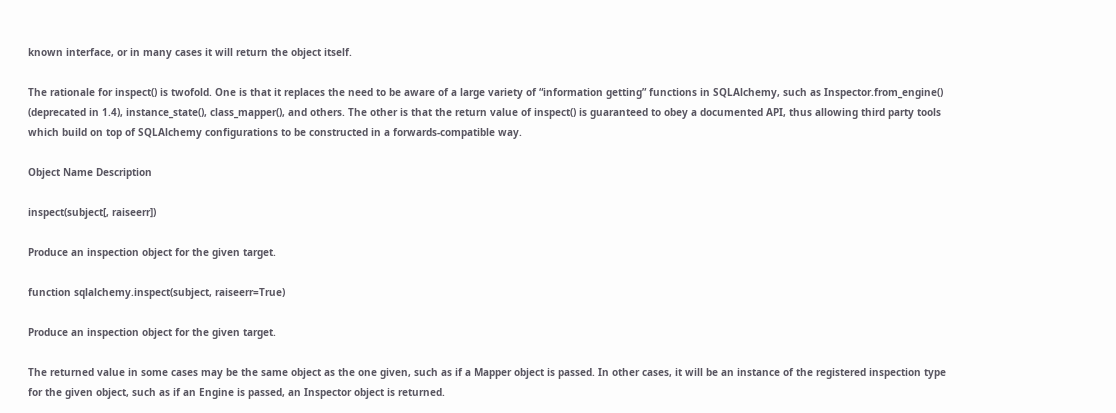known interface, or in many cases it will return the object itself.

The rationale for inspect() is twofold. One is that it replaces the need to be aware of a large variety of “information getting” functions in SQLAlchemy, such as Inspector.from_engine() (deprecated in 1.4), instance_state(), class_mapper(), and others. The other is that the return value of inspect() is guaranteed to obey a documented API, thus allowing third party tools which build on top of SQLAlchemy configurations to be constructed in a forwards-compatible way.

Object Name Description

inspect(subject[, raiseerr])

Produce an inspection object for the given target.

function sqlalchemy.inspect(subject, raiseerr=True)

Produce an inspection object for the given target.

The returned value in some cases may be the same object as the one given, such as if a Mapper object is passed. In other cases, it will be an instance of the registered inspection type for the given object, such as if an Engine is passed, an Inspector object is returned.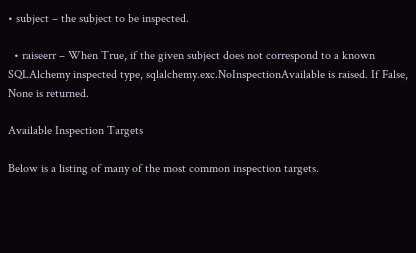• subject – the subject to be inspected.

  • raiseerr – When True, if the given subject does not correspond to a known SQLAlchemy inspected type, sqlalchemy.exc.NoInspectionAvailable is raised. If False, None is returned.

Available Inspection Targets

Below is a listing of many of the most common inspection targets.